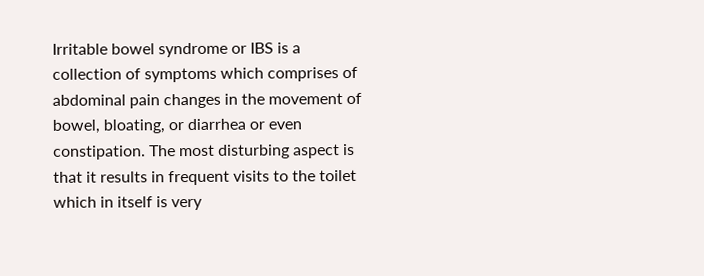Irritable bowel syndrome or IBS is a collection of symptoms which comprises of abdominal pain changes in the movement of bowel, bloating, or diarrhea or even constipation. The most disturbing aspect is that it results in frequent visits to the toilet which in itself is very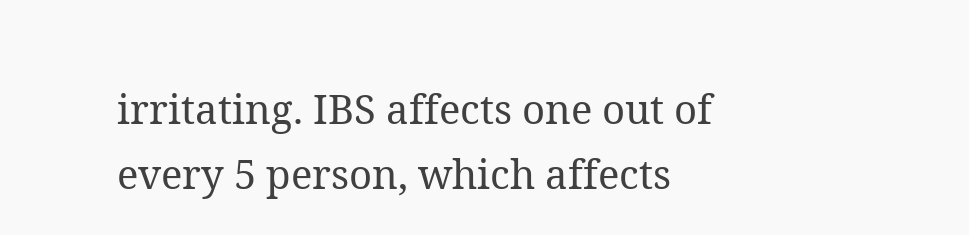irritating. IBS affects one out of every 5 person, which affects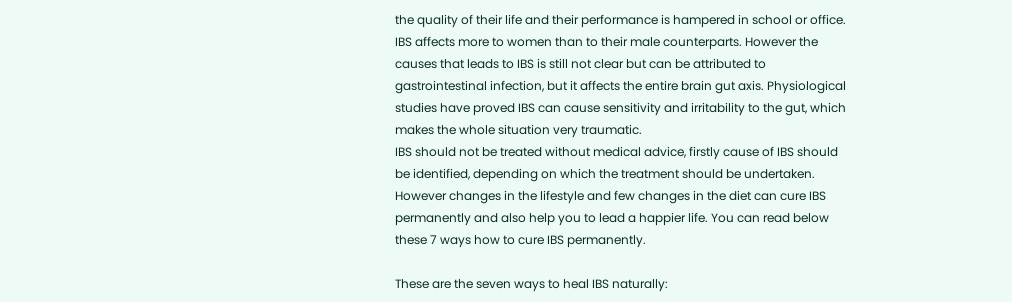the quality of their life and their performance is hampered in school or office. IBS affects more to women than to their male counterparts. However the causes that leads to IBS is still not clear but can be attributed to gastrointestinal infection, but it affects the entire brain gut axis. Physiological studies have proved IBS can cause sensitivity and irritability to the gut, which makes the whole situation very traumatic.
IBS should not be treated without medical advice, firstly cause of IBS should be identified, depending on which the treatment should be undertaken. However changes in the lifestyle and few changes in the diet can cure IBS permanently and also help you to lead a happier life. You can read below these 7 ways how to cure IBS permanently.

These are the seven ways to heal IBS naturally: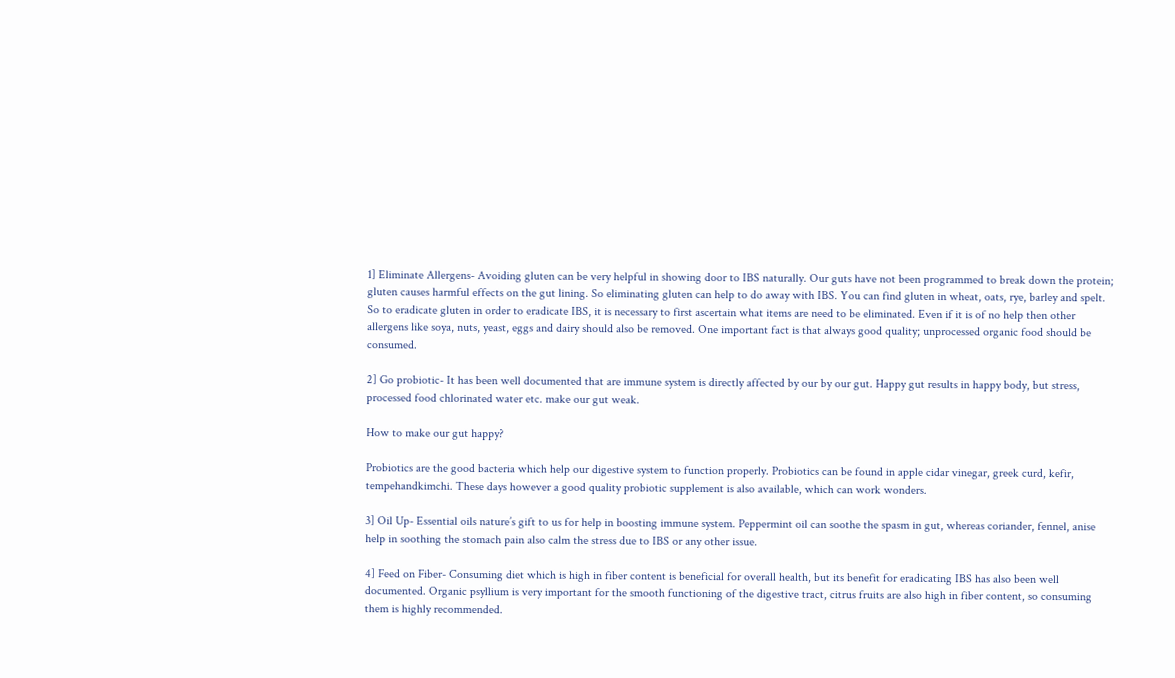1] Eliminate Allergens- Avoiding gluten can be very helpful in showing door to IBS naturally. Our guts have not been programmed to break down the protein; gluten causes harmful effects on the gut lining. So eliminating gluten can help to do away with IBS. You can find gluten in wheat, oats, rye, barley and spelt. So to eradicate gluten in order to eradicate IBS, it is necessary to first ascertain what items are need to be eliminated. Even if it is of no help then other allergens like soya, nuts, yeast, eggs and dairy should also be removed. One important fact is that always good quality; unprocessed organic food should be consumed.

2] Go probiotic- It has been well documented that are immune system is directly affected by our by our gut. Happy gut results in happy body, but stress, processed food chlorinated water etc. make our gut weak.

How to make our gut happy?

Probiotics are the good bacteria which help our digestive system to function properly. Probiotics can be found in apple cidar vinegar, greek curd, kefir, tempehandkimchi. These days however a good quality probiotic supplement is also available, which can work wonders.

3] Oil Up- Essential oils nature’s gift to us for help in boosting immune system. Peppermint oil can soothe the spasm in gut, whereas coriander, fennel, anise help in soothing the stomach pain also calm the stress due to IBS or any other issue.

4] Feed on Fiber- Consuming diet which is high in fiber content is beneficial for overall health, but its benefit for eradicating IBS has also been well documented. Organic psyllium is very important for the smooth functioning of the digestive tract, citrus fruits are also high in fiber content, so consuming them is highly recommended.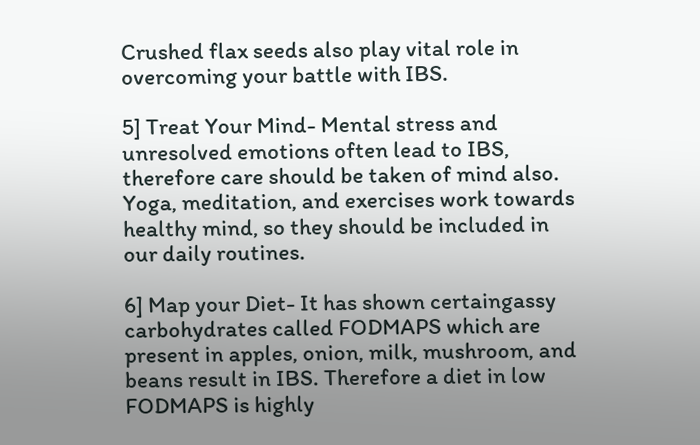Crushed flax seeds also play vital role in overcoming your battle with IBS.

5] Treat Your Mind- Mental stress and unresolved emotions often lead to IBS, therefore care should be taken of mind also. Yoga, meditation, and exercises work towards healthy mind, so they should be included in our daily routines.

6] Map your Diet- It has shown certaingassy carbohydrates called FODMAPS which are present in apples, onion, milk, mushroom, and beans result in IBS. Therefore a diet in low FODMAPS is highly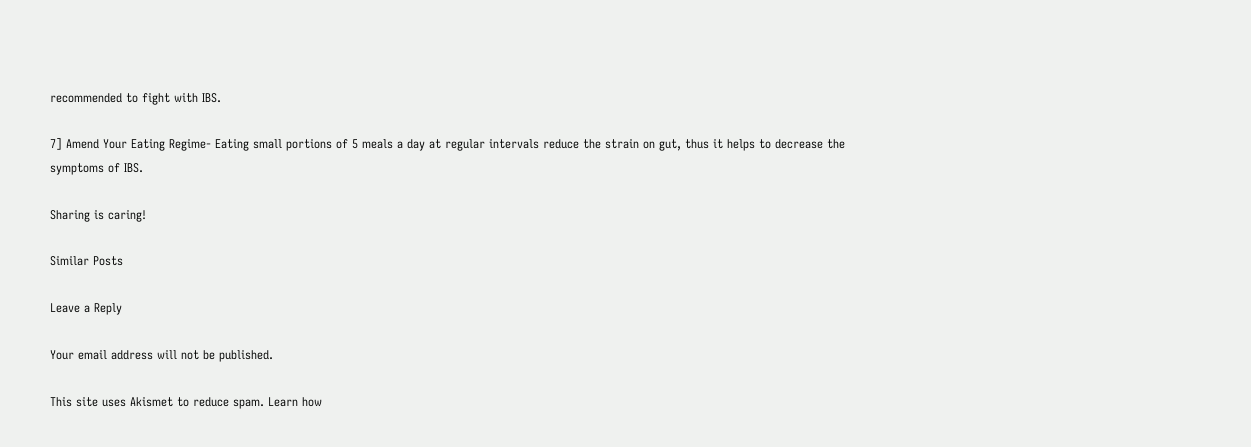recommended to fight with IBS.

7] Amend Your Eating Regime- Eating small portions of 5 meals a day at regular intervals reduce the strain on gut, thus it helps to decrease the symptoms of IBS.

Sharing is caring!

Similar Posts

Leave a Reply

Your email address will not be published.

This site uses Akismet to reduce spam. Learn how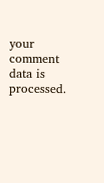your comment data is processed.